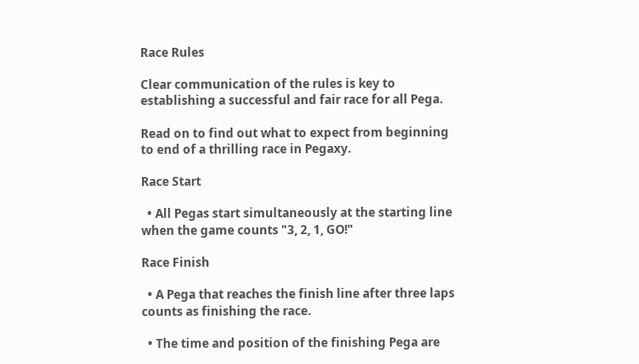Race Rules

Clear communication of the rules is key to establishing a successful and fair race for all Pega.

Read on to find out what to expect from beginning to end of a thrilling race in Pegaxy.

Race Start

  • All Pegas start simultaneously at the starting line when the game counts "3, 2, 1, GO!"

Race Finish

  • A Pega that reaches the finish line after three laps counts as finishing the race.

  • The time and position of the finishing Pega are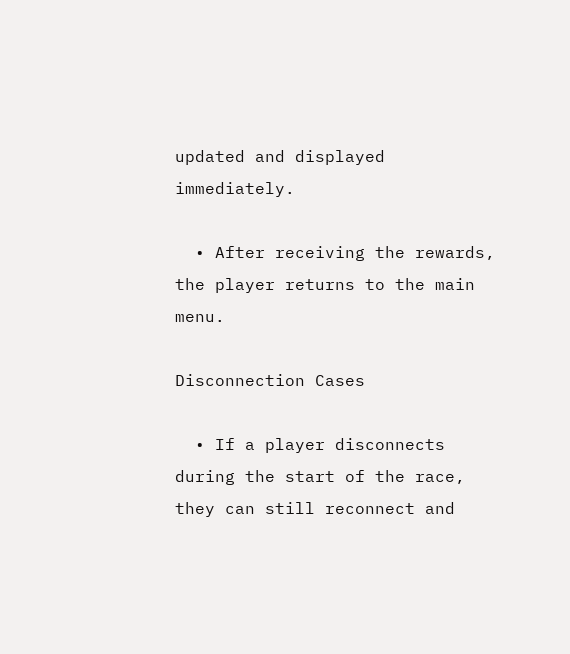updated and displayed immediately.

  • After receiving the rewards, the player returns to the main menu.

Disconnection Cases

  • If a player disconnects during the start of the race, they can still reconnect and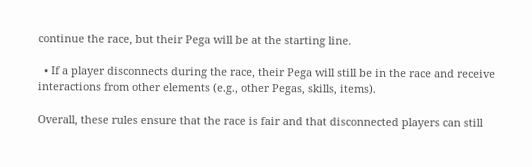continue the race, but their Pega will be at the starting line.

  • If a player disconnects during the race, their Pega will still be in the race and receive interactions from other elements (e.g., other Pegas, skills, items).

Overall, these rules ensure that the race is fair and that disconnected players can still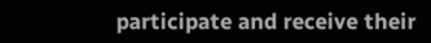participate and receive their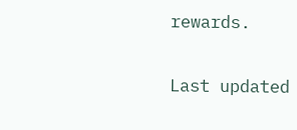rewards.

Last updated